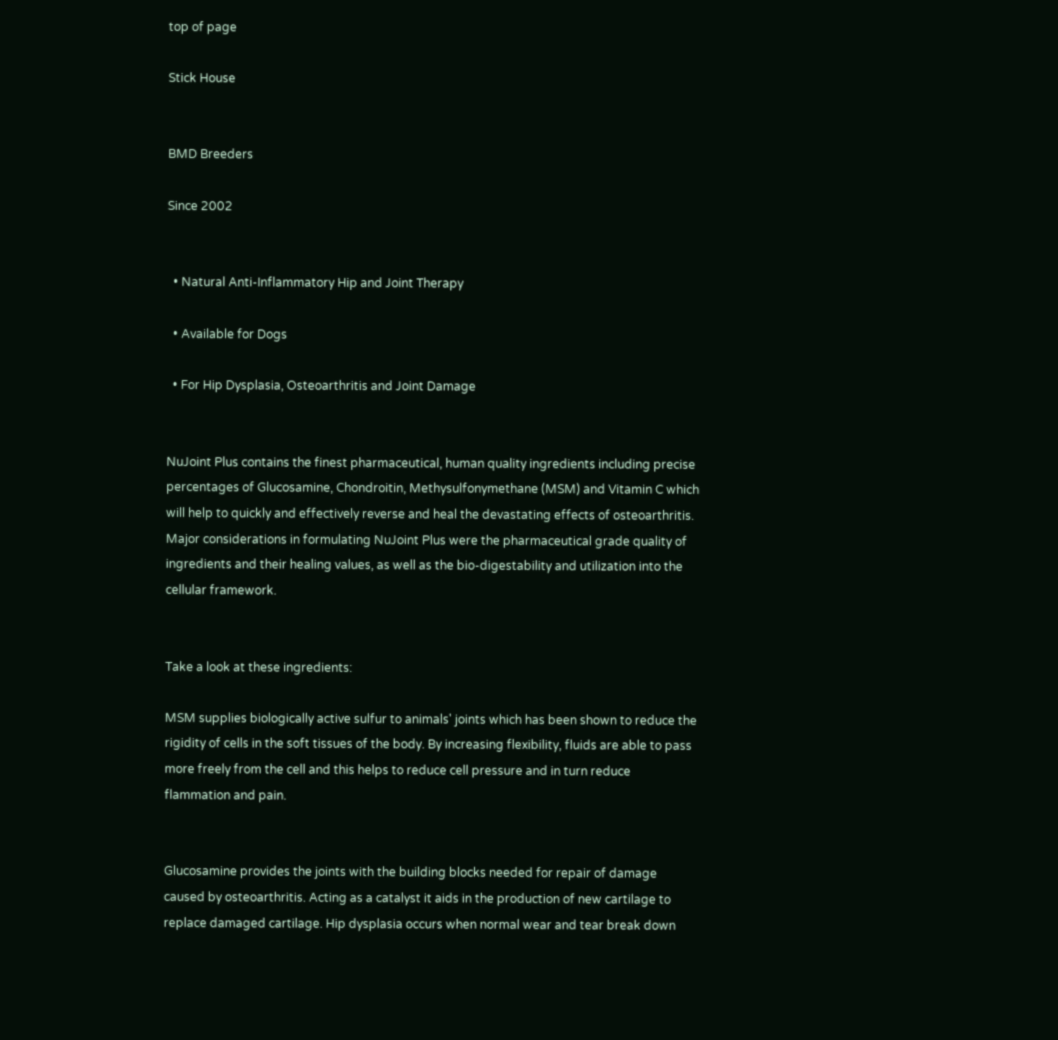top of page

Stick House


BMD Breeders

Since 2002


  • Natural Anti-Inflammatory Hip and Joint Therapy

  • Available for Dogs

  • For Hip Dysplasia, Osteoarthritis and Joint Damage


NuJoint Plus contains the finest pharmaceutical, human quality ingredients including precise percentages of Glucosamine, Chondroitin, Methysulfonymethane (MSM) and Vitamin C which will help to quickly and effectively reverse and heal the devastating effects of osteoarthritis. Major considerations in formulating NuJoint Plus were the pharmaceutical grade quality of ingredients and their healing values, as well as the bio-digestability and utilization into the cellular framework.


Take a look at these ingredients:

MSM supplies biologically active sulfur to animals' joints which has been shown to reduce the rigidity of cells in the soft tissues of the body. By increasing flexibility, fluids are able to pass more freely from the cell and this helps to reduce cell pressure and in turn reduce flammation and pain.


Glucosamine provides the joints with the building blocks needed for repair of damage caused by osteoarthritis. Acting as a catalyst it aids in the production of new cartilage to replace damaged cartilage. Hip dysplasia occurs when normal wear and tear break down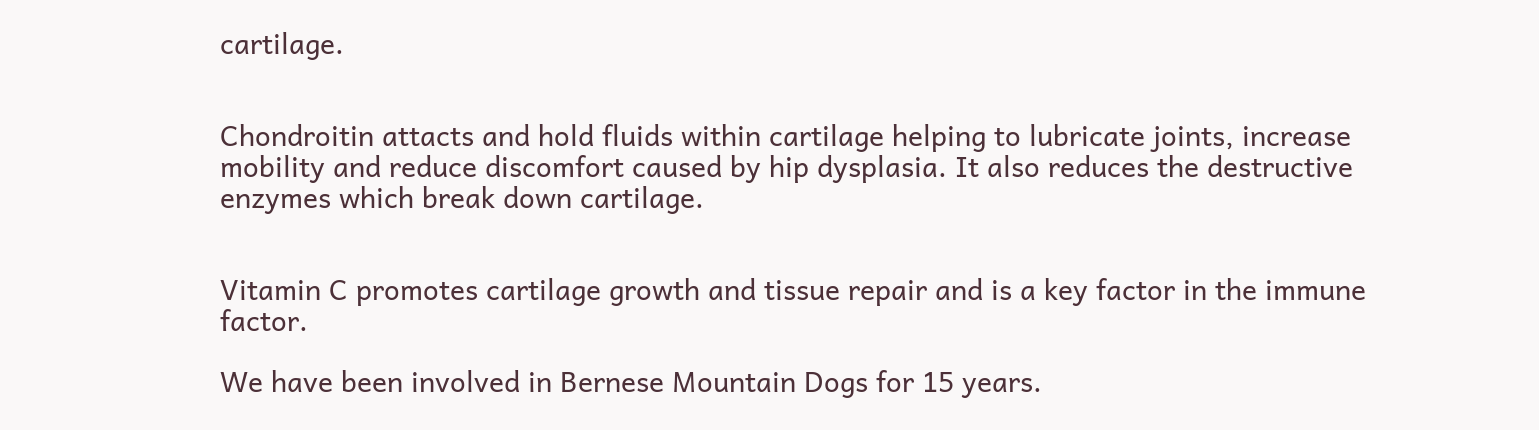cartilage.


Chondroitin attacts and hold fluids within cartilage helping to lubricate joints, increase mobility and reduce discomfort caused by hip dysplasia. It also reduces the destructive enzymes which break down cartilage.


Vitamin C promotes cartilage growth and tissue repair and is a key factor in the immune factor.

We have been involved in Bernese Mountain Dogs for 15 years.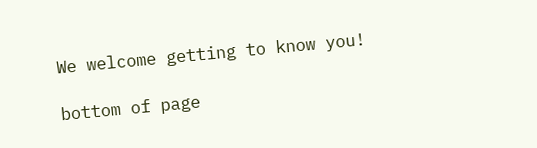We welcome getting to know you!

bottom of page